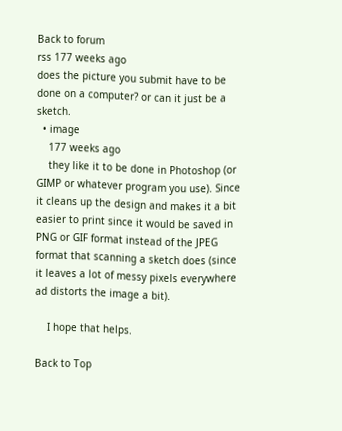Back to forum
rss 177 weeks ago
does the picture you submit have to be done on a computer? or can it just be a sketch.
  • image
    177 weeks ago
    they like it to be done in Photoshop (or GIMP or whatever program you use). Since it cleans up the design and makes it a bit easier to print since it would be saved in PNG or GIF format instead of the JPEG format that scanning a sketch does (since it leaves a lot of messy pixels everywhere ad distorts the image a bit).

    I hope that helps.

Back to Top